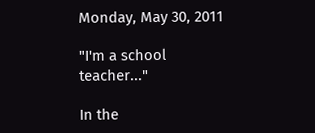Monday, May 30, 2011

"I'm a school teacher..."

In the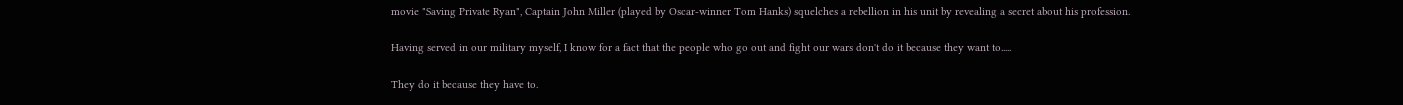movie "Saving Private Ryan", Captain John Miller (played by Oscar-winner Tom Hanks) squelches a rebellion in his unit by revealing a secret about his profession.

Having served in our military myself, I know for a fact that the people who go out and fight our wars don't do it because they want to.....

They do it because they have to.